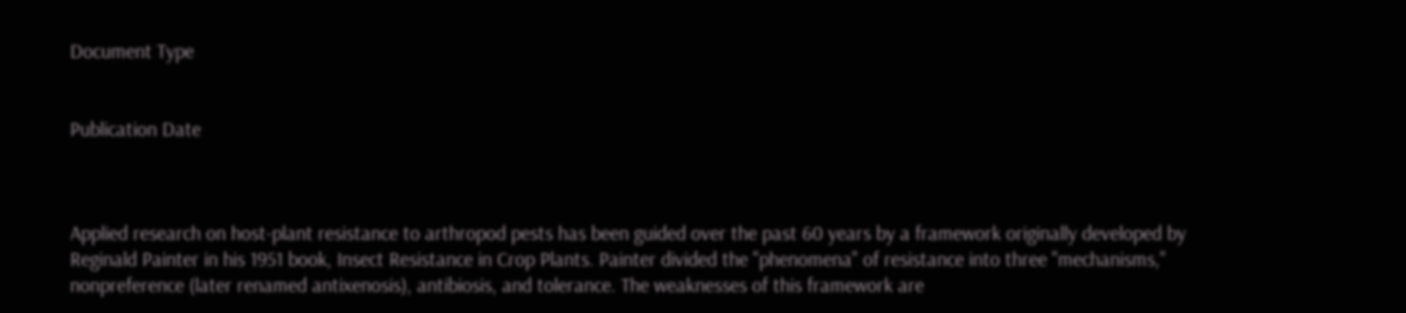Document Type


Publication Date



Applied research on host-plant resistance to arthropod pests has been guided over the past 60 years by a framework originally developed by Reginald Painter in his 1951 book, Insect Resistance in Crop Plants. Painter divided the "phenomena" of resistance into three "mechanisms," nonpreference (later renamed antixenosis), antibiosis, and tolerance. The weaknesses of this framework are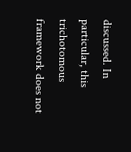discussed. In particular, this trichotomous framework does not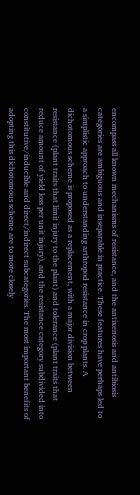encompass all known mechanisms of resistance, and the antixenosis and antibiosis categories are ambiguous and inseparable in practice. These features have perhaps led to a simplistic approach to understanding arthropod resistance in crop plants. A dichotomous scheme is proposed as a replacement, with a major division between resistance (plant traits that limit injury to the plant) and tolerance (plant traits that reduce amount of yield loss per unit injury), and the resistance category subdivided into constitutive/inducible and direct/indirect subcategories. The most important benefits of adopting this dichotomous scheme are to more closely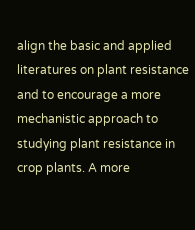align the basic and applied literatures on plant resistance and to encourage a more mechanistic approach to studying plant resistance in crop plants. A more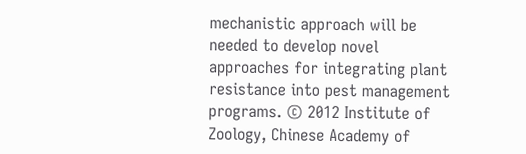mechanistic approach will be needed to develop novel approaches for integrating plant resistance into pest management programs. © 2012 Institute of Zoology, Chinese Academy of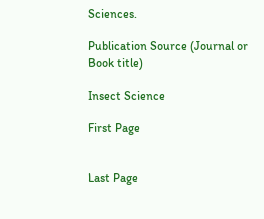Sciences.

Publication Source (Journal or Book title)

Insect Science

First Page


Last Page